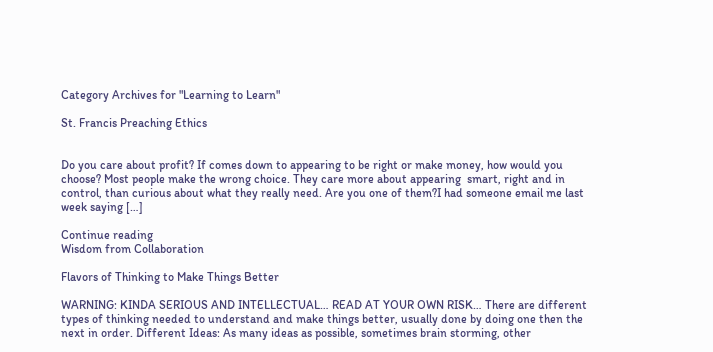Category Archives for "Learning to Learn"

St. Francis Preaching Ethics


Do you care about profit? If comes down to appearing to be right or make money, how would you choose? Most people make the wrong choice. They care more about appearing  smart, right and in control, than curious about what they really need. Are you one of them?I had someone email me last week saying […]

Continue reading
Wisdom from Collaboration

Flavors of Thinking to Make Things Better

WARNING: KINDA SERIOUS AND INTELLECTUAL… READ AT YOUR OWN RISK… There are different types of thinking needed to understand and make things better, usually done by doing one then the next in order. Different Ideas: As many ideas as possible, sometimes brain storming, other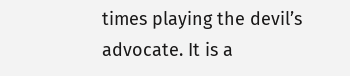times playing the devil’s advocate. It is a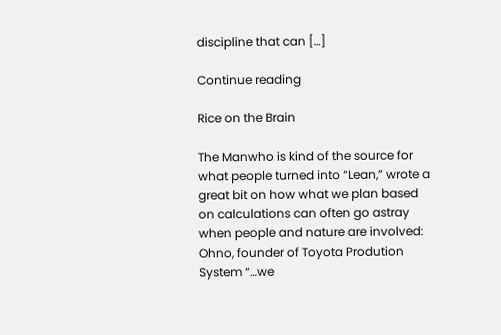discipline that can […]

Continue reading

Rice on the Brain

The Manwho is kind of the source for what people turned into “Lean,” wrote a great bit on how what we plan based on calculations can often go astray when people and nature are involved: Ohno, founder of Toyota Prodution System “…we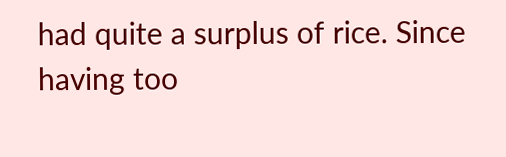had quite a surplus of rice. Since having too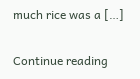much rice was a […]

Continue reading